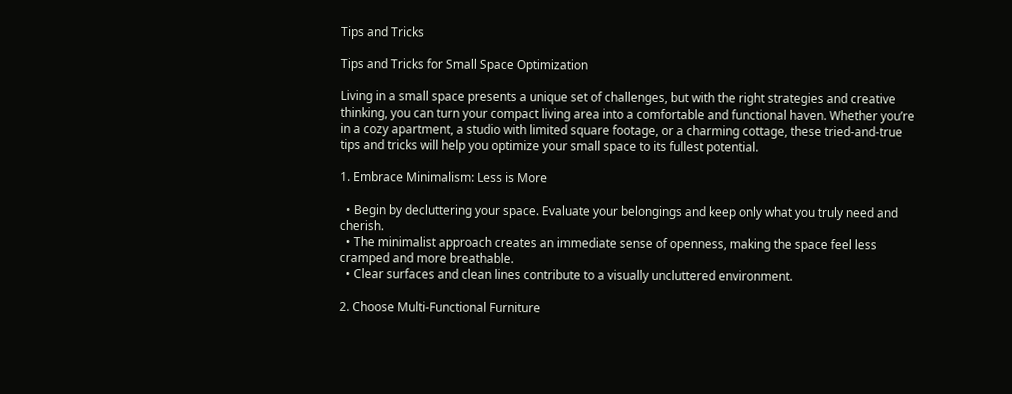Tips and Tricks

Tips and Tricks for Small Space Optimization

Living in a small space presents a unique set of challenges, but with the right strategies and creative thinking, you can turn your compact living area into a comfortable and functional haven. Whether you’re in a cozy apartment, a studio with limited square footage, or a charming cottage, these tried-and-true tips and tricks will help you optimize your small space to its fullest potential.

1. Embrace Minimalism: Less is More

  • Begin by decluttering your space. Evaluate your belongings and keep only what you truly need and cherish.
  • The minimalist approach creates an immediate sense of openness, making the space feel less cramped and more breathable.
  • Clear surfaces and clean lines contribute to a visually uncluttered environment.

2. Choose Multi-Functional Furniture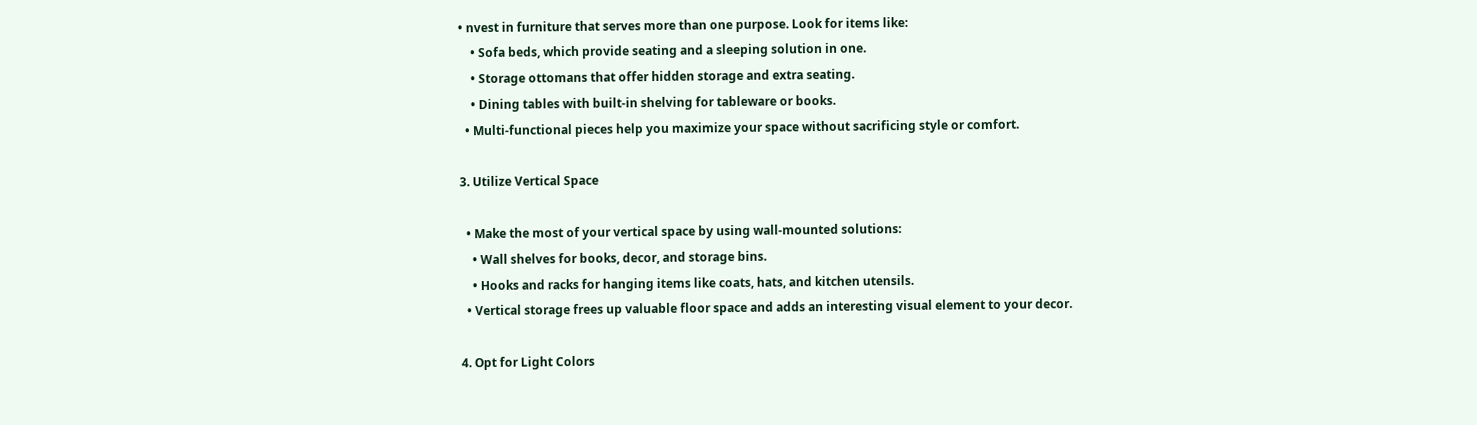• nvest in furniture that serves more than one purpose. Look for items like:
    • Sofa beds, which provide seating and a sleeping solution in one.
    • Storage ottomans that offer hidden storage and extra seating.
    • Dining tables with built-in shelving for tableware or books.
  • Multi-functional pieces help you maximize your space without sacrificing style or comfort.

3. Utilize Vertical Space

  • Make the most of your vertical space by using wall-mounted solutions:
    • Wall shelves for books, decor, and storage bins.
    • Hooks and racks for hanging items like coats, hats, and kitchen utensils.
  • Vertical storage frees up valuable floor space and adds an interesting visual element to your decor.

4. Opt for Light Colors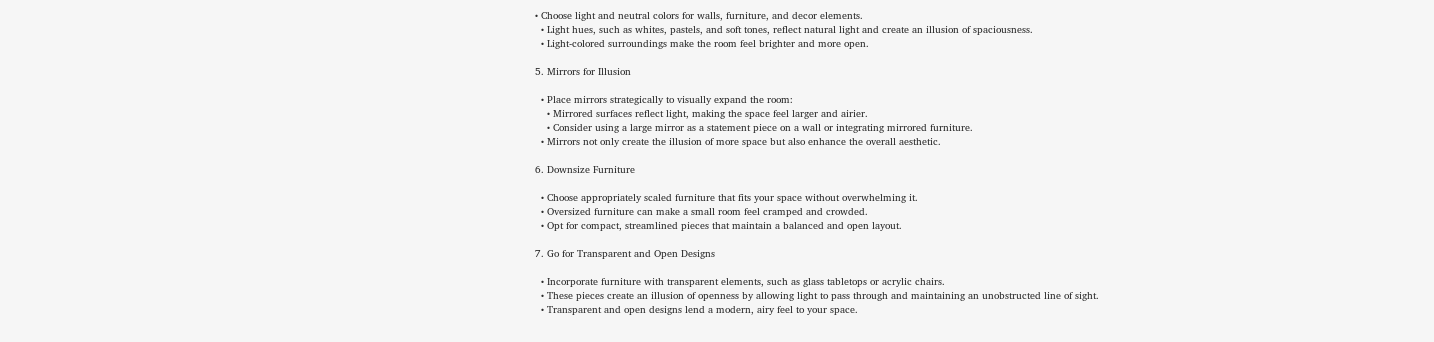• Choose light and neutral colors for walls, furniture, and decor elements.
  • Light hues, such as whites, pastels, and soft tones, reflect natural light and create an illusion of spaciousness.
  • Light-colored surroundings make the room feel brighter and more open.

5. Mirrors for Illusion

  • Place mirrors strategically to visually expand the room:
    • Mirrored surfaces reflect light, making the space feel larger and airier.
    • Consider using a large mirror as a statement piece on a wall or integrating mirrored furniture.
  • Mirrors not only create the illusion of more space but also enhance the overall aesthetic.

6. Downsize Furniture

  • Choose appropriately scaled furniture that fits your space without overwhelming it.
  • Oversized furniture can make a small room feel cramped and crowded.
  • Opt for compact, streamlined pieces that maintain a balanced and open layout.

7. Go for Transparent and Open Designs

  • Incorporate furniture with transparent elements, such as glass tabletops or acrylic chairs.
  • These pieces create an illusion of openness by allowing light to pass through and maintaining an unobstructed line of sight.
  • Transparent and open designs lend a modern, airy feel to your space.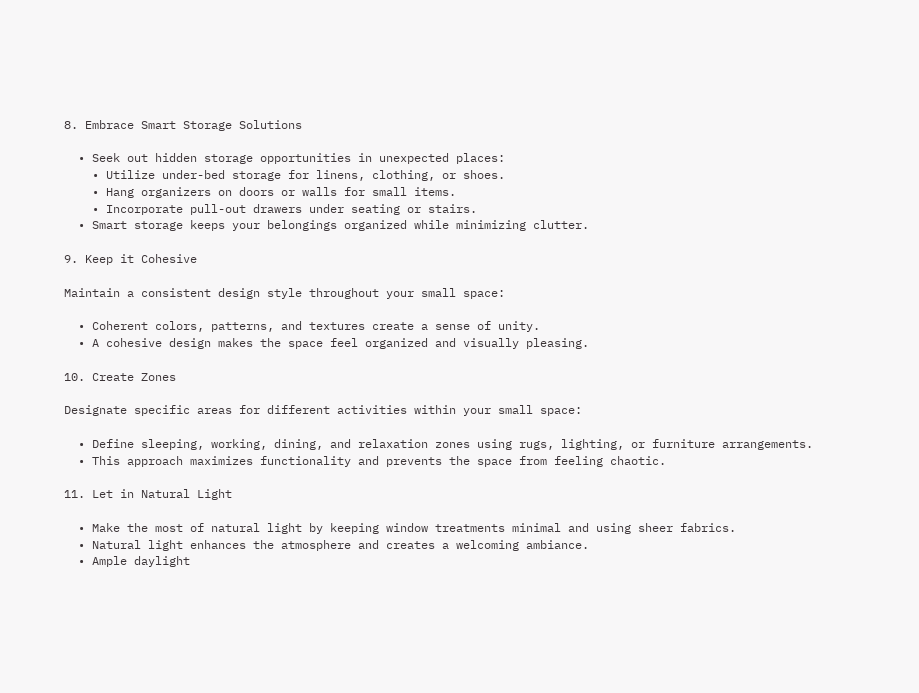8. Embrace Smart Storage Solutions

  • Seek out hidden storage opportunities in unexpected places:
    • Utilize under-bed storage for linens, clothing, or shoes.
    • Hang organizers on doors or walls for small items.
    • Incorporate pull-out drawers under seating or stairs.
  • Smart storage keeps your belongings organized while minimizing clutter.

9. Keep it Cohesive

Maintain a consistent design style throughout your small space:

  • Coherent colors, patterns, and textures create a sense of unity.
  • A cohesive design makes the space feel organized and visually pleasing.

10. Create Zones

Designate specific areas for different activities within your small space:

  • Define sleeping, working, dining, and relaxation zones using rugs, lighting, or furniture arrangements.
  • This approach maximizes functionality and prevents the space from feeling chaotic.

11. Let in Natural Light

  • Make the most of natural light by keeping window treatments minimal and using sheer fabrics.
  • Natural light enhances the atmosphere and creates a welcoming ambiance.
  • Ample daylight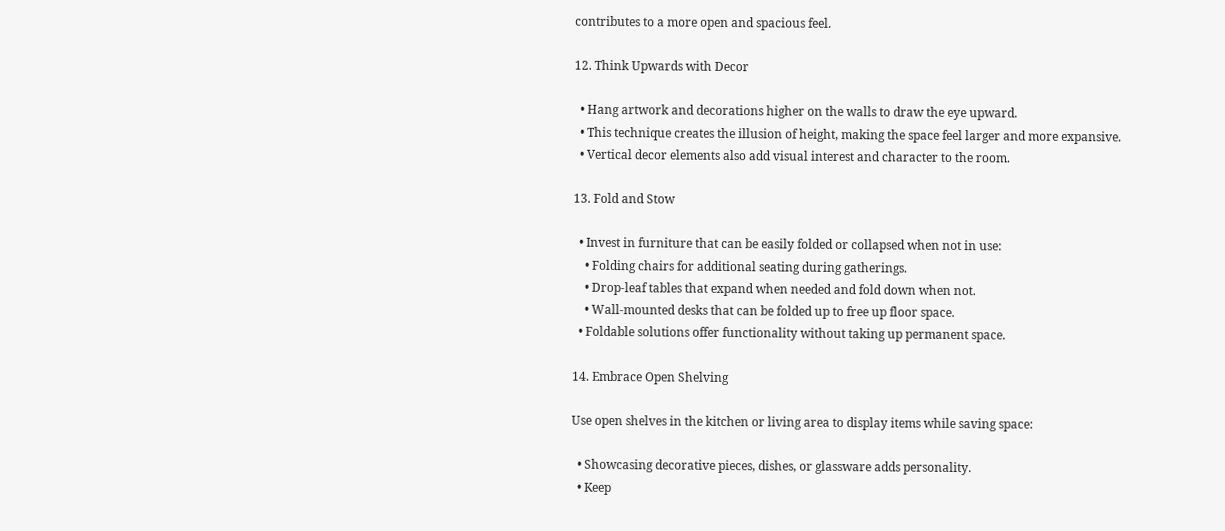contributes to a more open and spacious feel.

12. Think Upwards with Decor

  • Hang artwork and decorations higher on the walls to draw the eye upward.
  • This technique creates the illusion of height, making the space feel larger and more expansive.
  • Vertical decor elements also add visual interest and character to the room.

13. Fold and Stow

  • Invest in furniture that can be easily folded or collapsed when not in use:
    • Folding chairs for additional seating during gatherings.
    • Drop-leaf tables that expand when needed and fold down when not.
    • Wall-mounted desks that can be folded up to free up floor space.
  • Foldable solutions offer functionality without taking up permanent space.

14. Embrace Open Shelving

Use open shelves in the kitchen or living area to display items while saving space:

  • Showcasing decorative pieces, dishes, or glassware adds personality.
  • Keep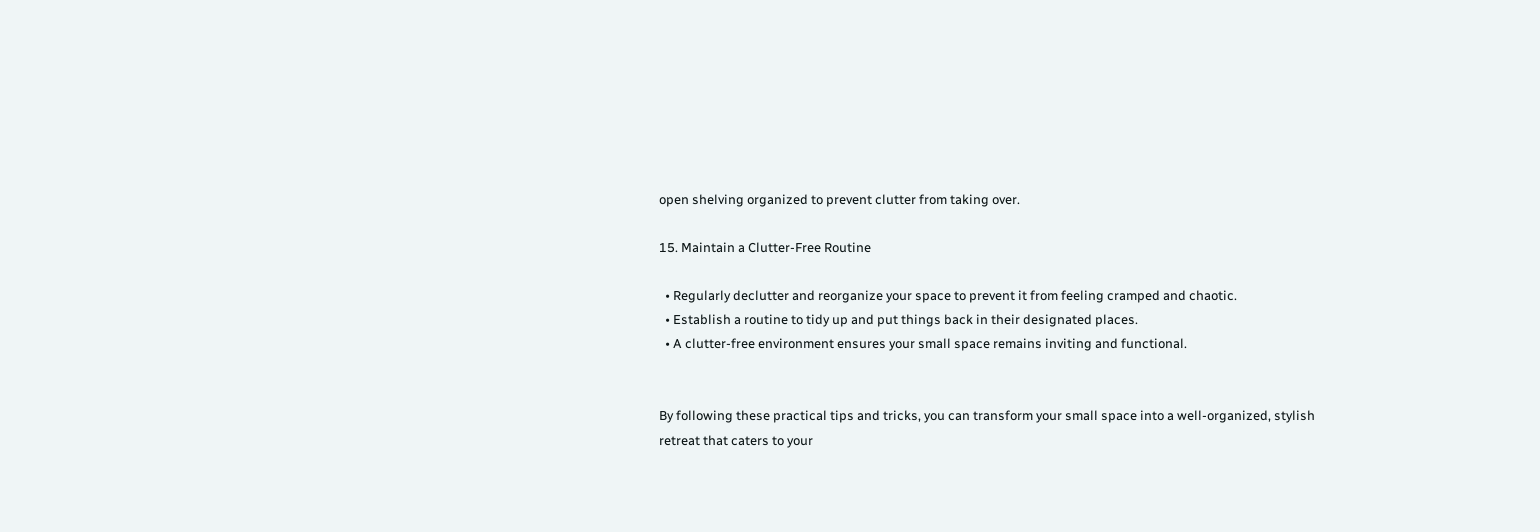open shelving organized to prevent clutter from taking over.

15. Maintain a Clutter-Free Routine

  • Regularly declutter and reorganize your space to prevent it from feeling cramped and chaotic.
  • Establish a routine to tidy up and put things back in their designated places.
  • A clutter-free environment ensures your small space remains inviting and functional.


By following these practical tips and tricks, you can transform your small space into a well-organized, stylish retreat that caters to your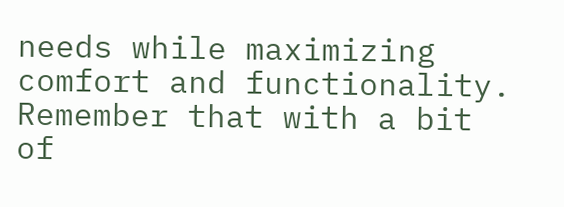needs while maximizing comfort and functionality. Remember that with a bit of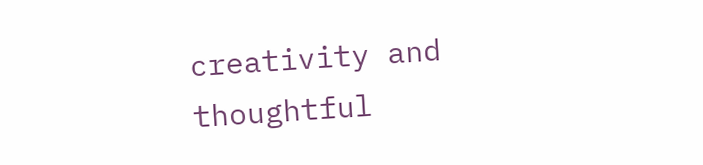creativity and thoughtful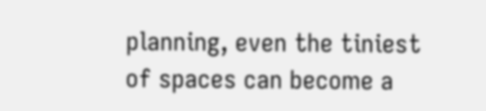planning, even the tiniest of spaces can become a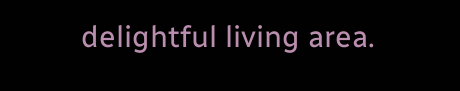delightful living area.